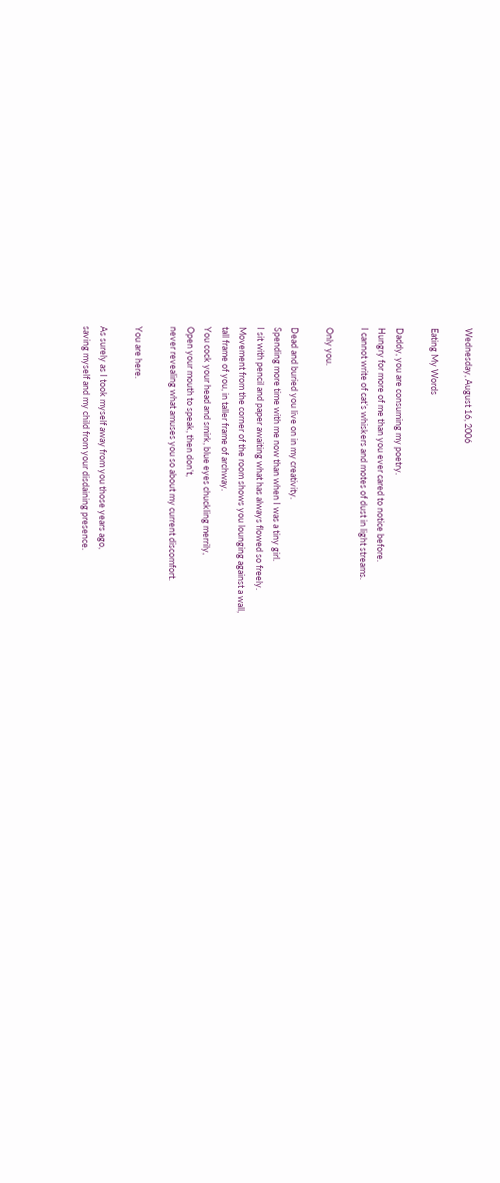Wednesday, August 16, 2006

Eating My Words

Daddy, you are consuming my poetry.
Hungry for more of me than you ever cared to notice before.
I cannot write of cat’s whiskers and motes of dust in light streams.

Only you.

Dead and buried you live on in my creativity.
Spending more time with me now than when I was a tiny girl.
I sit with pencil and paper awaiting what has always flowed so freely.
Movement from the corner of the room shows you lounging against a wall,
tall frame of you, in taller frame of archway.
You cock your head and smirk, blue eyes chuckling merrily,
Open your mouth to speak, then don’t,
never revealing what amuses you so about my current discomfort.

You are here.

As surely as I took myself away from you those years ago,
saving myself and my child from your disdaining presence.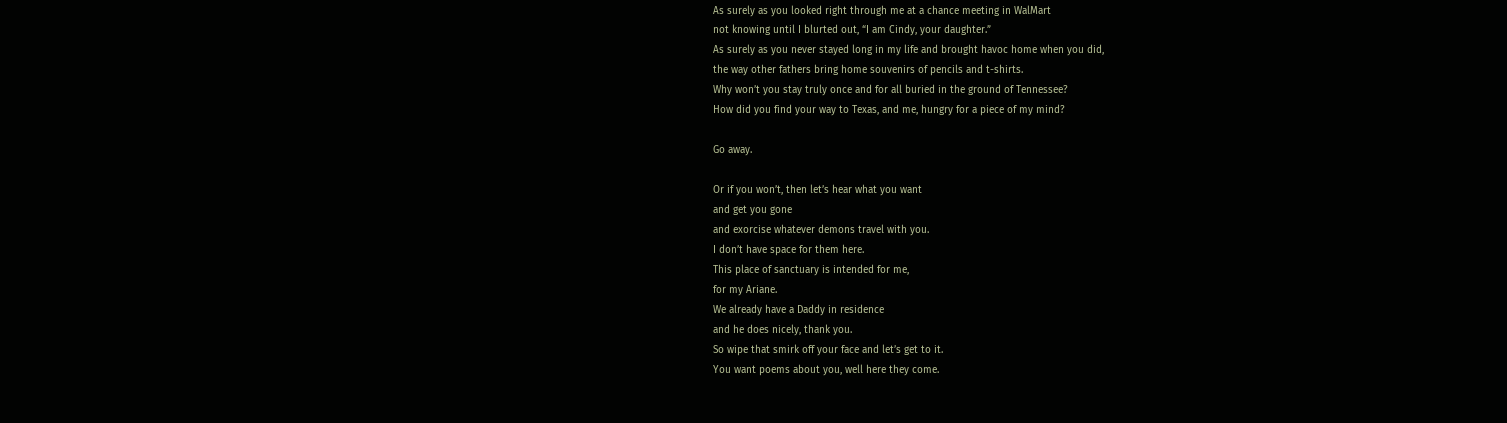As surely as you looked right through me at a chance meeting in WalMart
not knowing until I blurted out, “I am Cindy, your daughter.”
As surely as you never stayed long in my life and brought havoc home when you did,
the way other fathers bring home souvenirs of pencils and t-shirts.
Why won’t you stay truly once and for all buried in the ground of Tennessee?
How did you find your way to Texas, and me, hungry for a piece of my mind?

Go away.

Or if you won’t, then let’s hear what you want
and get you gone
and exorcise whatever demons travel with you.
I don’t have space for them here.
This place of sanctuary is intended for me,
for my Ariane.
We already have a Daddy in residence
and he does nicely, thank you.
So wipe that smirk off your face and let’s get to it.
You want poems about you, well here they come.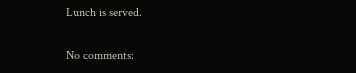Lunch is served.

No comments: